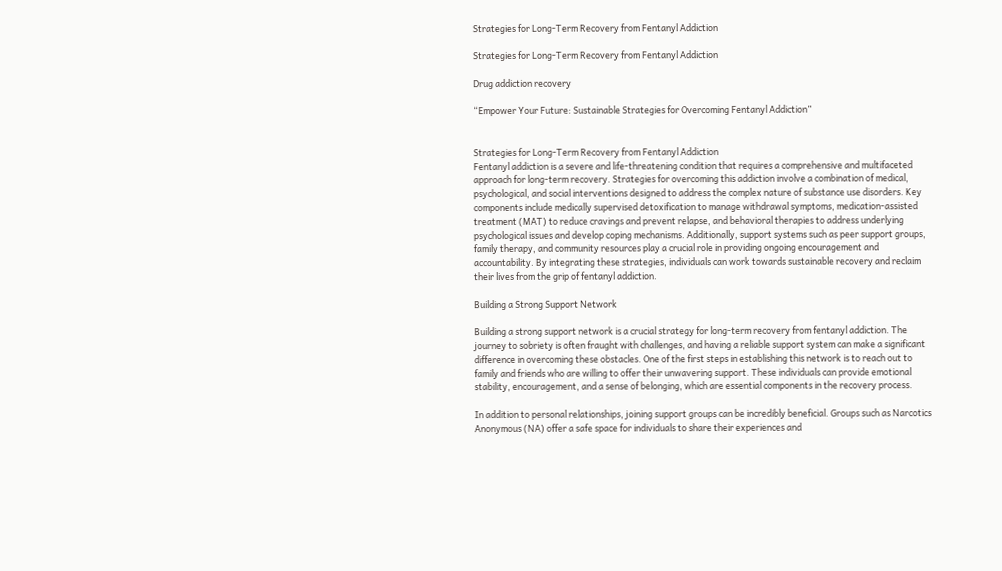Strategies for Long-Term Recovery from Fentanyl Addiction

Strategies for Long-Term Recovery from Fentanyl Addiction

Drug addiction recovery

“Empower Your Future: Sustainable Strategies for Overcoming Fentanyl Addiction”


Strategies for Long-Term Recovery from Fentanyl Addiction
Fentanyl addiction is a severe and life-threatening condition that requires a comprehensive and multifaceted approach for long-term recovery. Strategies for overcoming this addiction involve a combination of medical, psychological, and social interventions designed to address the complex nature of substance use disorders. Key components include medically supervised detoxification to manage withdrawal symptoms, medication-assisted treatment (MAT) to reduce cravings and prevent relapse, and behavioral therapies to address underlying psychological issues and develop coping mechanisms. Additionally, support systems such as peer support groups, family therapy, and community resources play a crucial role in providing ongoing encouragement and accountability. By integrating these strategies, individuals can work towards sustainable recovery and reclaim their lives from the grip of fentanyl addiction.

Building a Strong Support Network

Building a strong support network is a crucial strategy for long-term recovery from fentanyl addiction. The journey to sobriety is often fraught with challenges, and having a reliable support system can make a significant difference in overcoming these obstacles. One of the first steps in establishing this network is to reach out to family and friends who are willing to offer their unwavering support. These individuals can provide emotional stability, encouragement, and a sense of belonging, which are essential components in the recovery process.

In addition to personal relationships, joining support groups can be incredibly beneficial. Groups such as Narcotics Anonymous (NA) offer a safe space for individuals to share their experiences and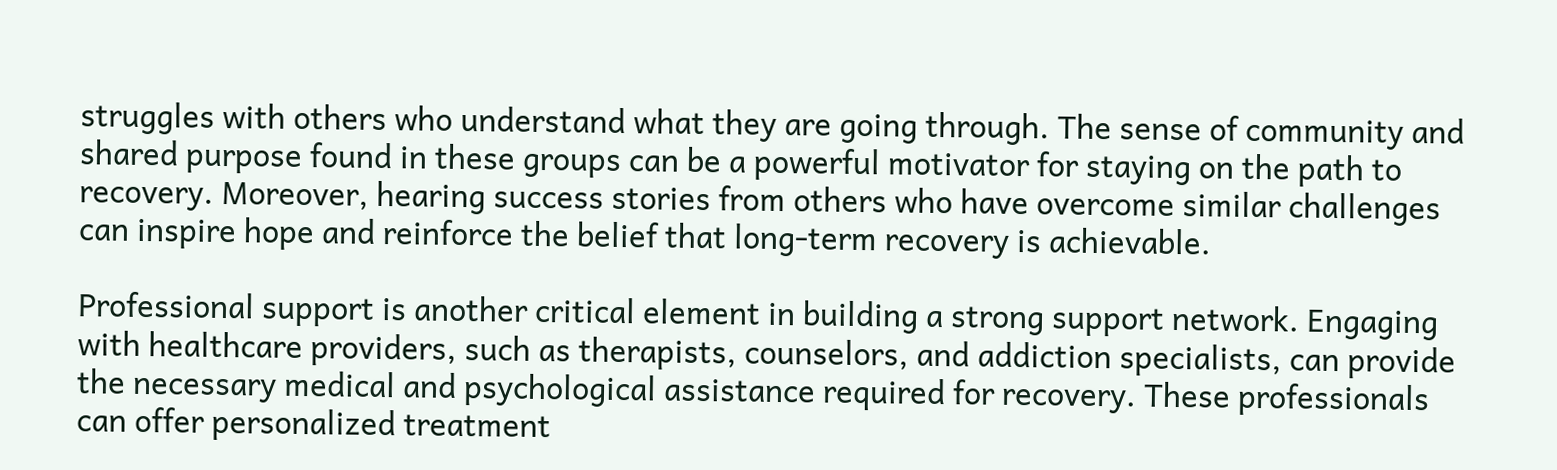struggles with others who understand what they are going through. The sense of community and shared purpose found in these groups can be a powerful motivator for staying on the path to recovery. Moreover, hearing success stories from others who have overcome similar challenges can inspire hope and reinforce the belief that long-term recovery is achievable.

Professional support is another critical element in building a strong support network. Engaging with healthcare providers, such as therapists, counselors, and addiction specialists, can provide the necessary medical and psychological assistance required for recovery. These professionals can offer personalized treatment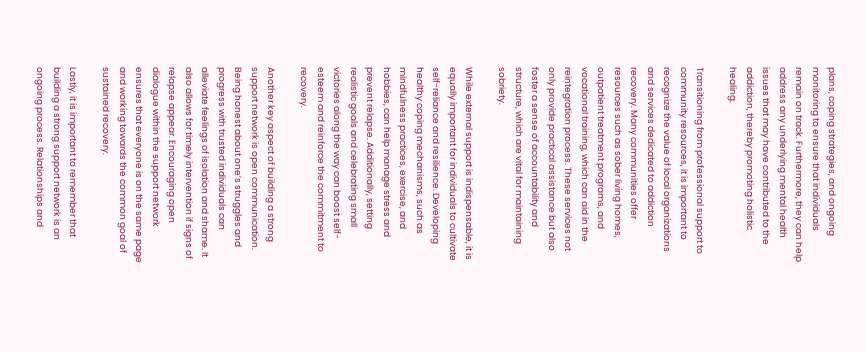plans, coping strategies, and ongoing monitoring to ensure that individuals remain on track. Furthermore, they can help address any underlying mental health issues that may have contributed to the addiction, thereby promoting holistic healing.

Transitioning from professional support to community resources, it is important to recognize the value of local organizations and services dedicated to addiction recovery. Many communities offer resources such as sober living homes, outpatient treatment programs, and vocational training, which can aid in the reintegration process. These services not only provide practical assistance but also foster a sense of accountability and structure, which are vital for maintaining sobriety.

While external support is indispensable, it is equally important for individuals to cultivate self-reliance and resilience. Developing healthy coping mechanisms, such as mindfulness practices, exercise, and hobbies, can help manage stress and prevent relapse. Additionally, setting realistic goals and celebrating small victories along the way can boost self-esteem and reinforce the commitment to recovery.

Another key aspect of building a strong support network is open communication. Being honest about one’s struggles and progress with trusted individuals can alleviate feelings of isolation and shame. It also allows for timely intervention if signs of relapse appear. Encouraging open dialogue within the support network ensures that everyone is on the same page and working towards the common goal of sustained recovery.

Lastly, it is important to remember that building a strong support network is an ongoing process. Relationships and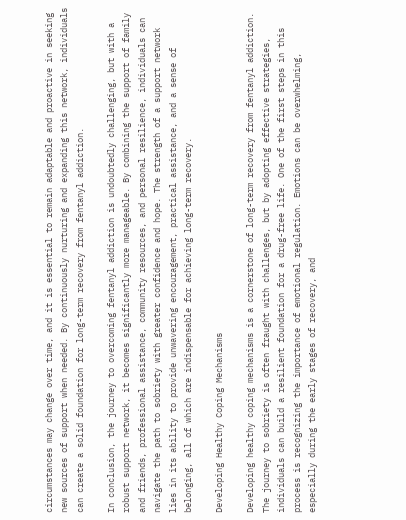circumstances may change over time, and it is essential to remain adaptable and proactive in seeking new sources of support when needed. By continuously nurturing and expanding this network, individuals can create a solid foundation for long-term recovery from fentanyl addiction.

In conclusion, the journey to overcoming fentanyl addiction is undoubtedly challenging, but with a robust support network, it becomes significantly more manageable. By combining the support of family and friends, professional assistance, community resources, and personal resilience, individuals can navigate the path to sobriety with greater confidence and hope. The strength of a support network lies in its ability to provide unwavering encouragement, practical assistance, and a sense of belonging, all of which are indispensable for achieving long-term recovery.

Developing Healthy Coping Mechanisms

Developing healthy coping mechanisms is a cornerstone of long-term recovery from fentanyl addiction. The journey to sobriety is often fraught with challenges, but by adopting effective strategies, individuals can build a resilient foundation for a drug-free life. One of the first steps in this process is recognizing the importance of emotional regulation. Emotions can be overwhelming, especially during the early stages of recovery, and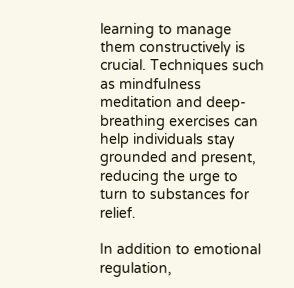learning to manage them constructively is crucial. Techniques such as mindfulness meditation and deep-breathing exercises can help individuals stay grounded and present, reducing the urge to turn to substances for relief.

In addition to emotional regulation,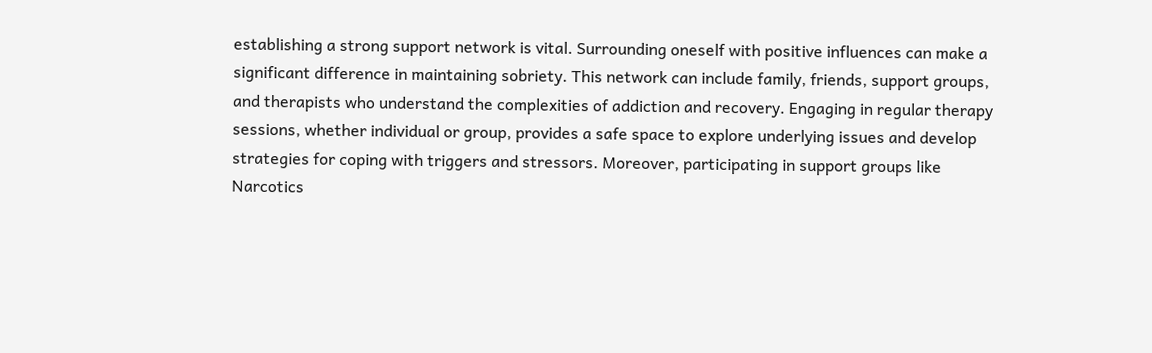establishing a strong support network is vital. Surrounding oneself with positive influences can make a significant difference in maintaining sobriety. This network can include family, friends, support groups, and therapists who understand the complexities of addiction and recovery. Engaging in regular therapy sessions, whether individual or group, provides a safe space to explore underlying issues and develop strategies for coping with triggers and stressors. Moreover, participating in support groups like Narcotics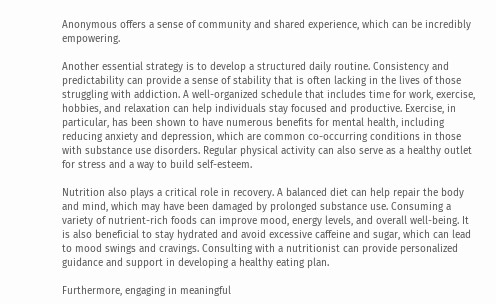Anonymous offers a sense of community and shared experience, which can be incredibly empowering.

Another essential strategy is to develop a structured daily routine. Consistency and predictability can provide a sense of stability that is often lacking in the lives of those struggling with addiction. A well-organized schedule that includes time for work, exercise, hobbies, and relaxation can help individuals stay focused and productive. Exercise, in particular, has been shown to have numerous benefits for mental health, including reducing anxiety and depression, which are common co-occurring conditions in those with substance use disorders. Regular physical activity can also serve as a healthy outlet for stress and a way to build self-esteem.

Nutrition also plays a critical role in recovery. A balanced diet can help repair the body and mind, which may have been damaged by prolonged substance use. Consuming a variety of nutrient-rich foods can improve mood, energy levels, and overall well-being. It is also beneficial to stay hydrated and avoid excessive caffeine and sugar, which can lead to mood swings and cravings. Consulting with a nutritionist can provide personalized guidance and support in developing a healthy eating plan.

Furthermore, engaging in meaningful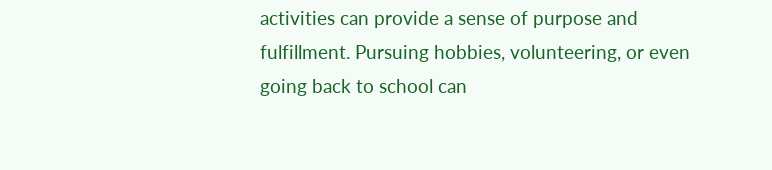activities can provide a sense of purpose and fulfillment. Pursuing hobbies, volunteering, or even going back to school can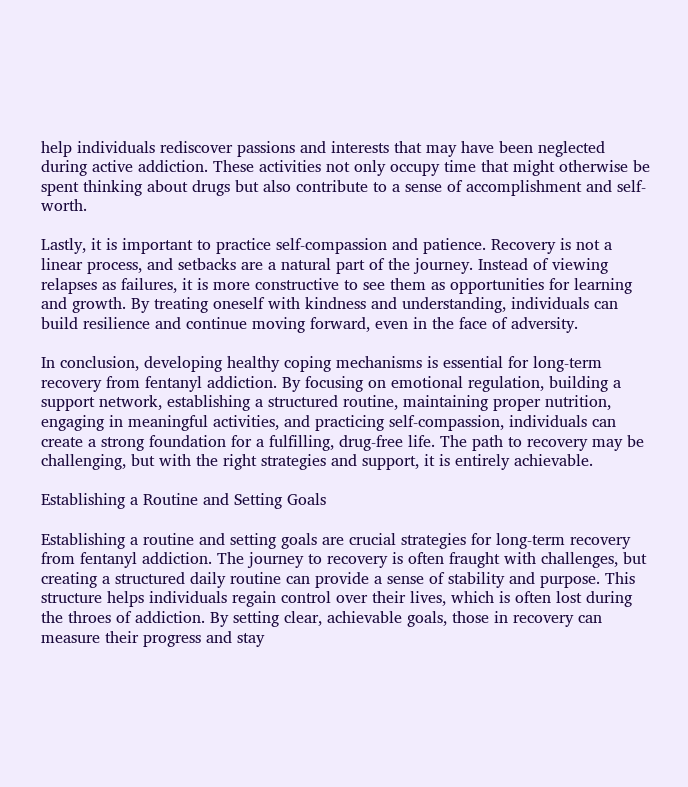help individuals rediscover passions and interests that may have been neglected during active addiction. These activities not only occupy time that might otherwise be spent thinking about drugs but also contribute to a sense of accomplishment and self-worth.

Lastly, it is important to practice self-compassion and patience. Recovery is not a linear process, and setbacks are a natural part of the journey. Instead of viewing relapses as failures, it is more constructive to see them as opportunities for learning and growth. By treating oneself with kindness and understanding, individuals can build resilience and continue moving forward, even in the face of adversity.

In conclusion, developing healthy coping mechanisms is essential for long-term recovery from fentanyl addiction. By focusing on emotional regulation, building a support network, establishing a structured routine, maintaining proper nutrition, engaging in meaningful activities, and practicing self-compassion, individuals can create a strong foundation for a fulfilling, drug-free life. The path to recovery may be challenging, but with the right strategies and support, it is entirely achievable.

Establishing a Routine and Setting Goals

Establishing a routine and setting goals are crucial strategies for long-term recovery from fentanyl addiction. The journey to recovery is often fraught with challenges, but creating a structured daily routine can provide a sense of stability and purpose. This structure helps individuals regain control over their lives, which is often lost during the throes of addiction. By setting clear, achievable goals, those in recovery can measure their progress and stay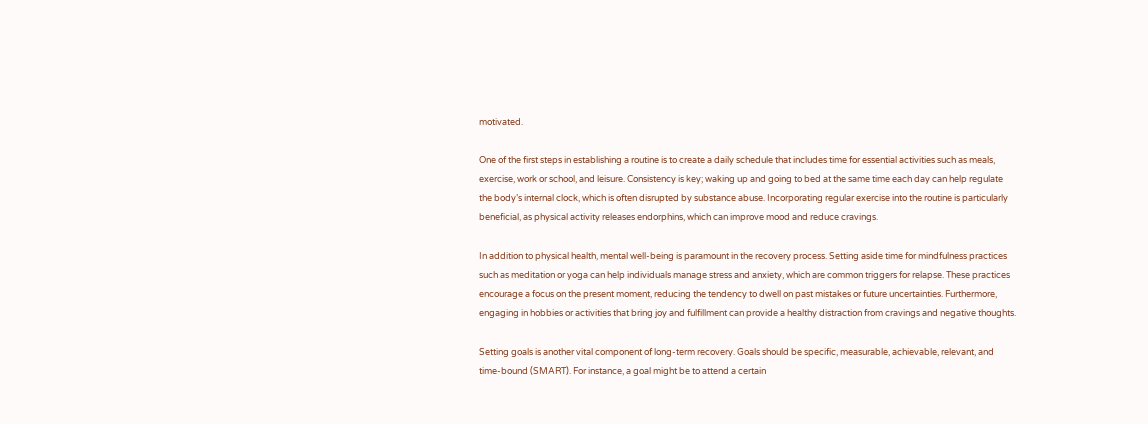motivated.

One of the first steps in establishing a routine is to create a daily schedule that includes time for essential activities such as meals, exercise, work or school, and leisure. Consistency is key; waking up and going to bed at the same time each day can help regulate the body’s internal clock, which is often disrupted by substance abuse. Incorporating regular exercise into the routine is particularly beneficial, as physical activity releases endorphins, which can improve mood and reduce cravings.

In addition to physical health, mental well-being is paramount in the recovery process. Setting aside time for mindfulness practices such as meditation or yoga can help individuals manage stress and anxiety, which are common triggers for relapse. These practices encourage a focus on the present moment, reducing the tendency to dwell on past mistakes or future uncertainties. Furthermore, engaging in hobbies or activities that bring joy and fulfillment can provide a healthy distraction from cravings and negative thoughts.

Setting goals is another vital component of long-term recovery. Goals should be specific, measurable, achievable, relevant, and time-bound (SMART). For instance, a goal might be to attend a certain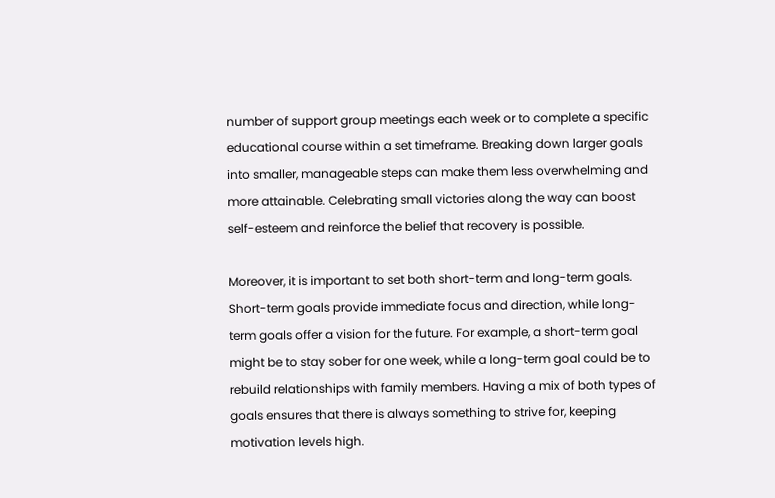number of support group meetings each week or to complete a specific educational course within a set timeframe. Breaking down larger goals into smaller, manageable steps can make them less overwhelming and more attainable. Celebrating small victories along the way can boost self-esteem and reinforce the belief that recovery is possible.

Moreover, it is important to set both short-term and long-term goals. Short-term goals provide immediate focus and direction, while long-term goals offer a vision for the future. For example, a short-term goal might be to stay sober for one week, while a long-term goal could be to rebuild relationships with family members. Having a mix of both types of goals ensures that there is always something to strive for, keeping motivation levels high.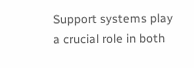Support systems play a crucial role in both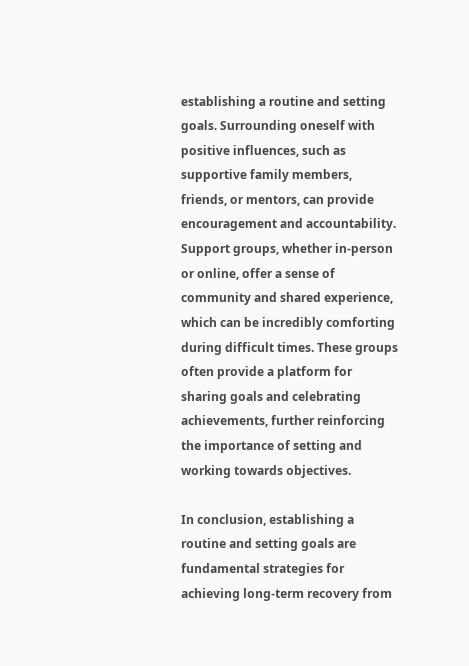establishing a routine and setting goals. Surrounding oneself with positive influences, such as supportive family members, friends, or mentors, can provide encouragement and accountability. Support groups, whether in-person or online, offer a sense of community and shared experience, which can be incredibly comforting during difficult times. These groups often provide a platform for sharing goals and celebrating achievements, further reinforcing the importance of setting and working towards objectives.

In conclusion, establishing a routine and setting goals are fundamental strategies for achieving long-term recovery from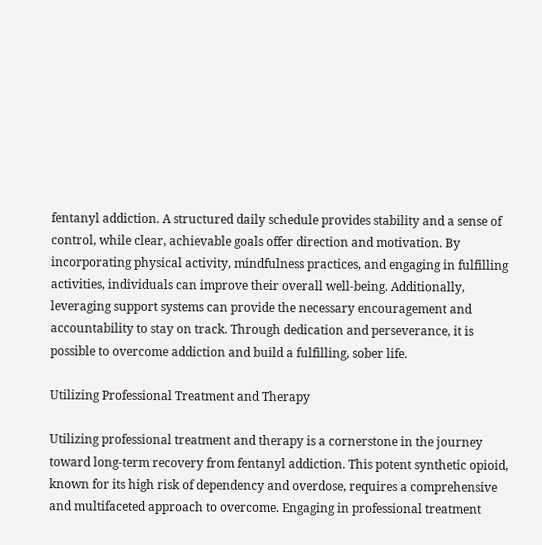fentanyl addiction. A structured daily schedule provides stability and a sense of control, while clear, achievable goals offer direction and motivation. By incorporating physical activity, mindfulness practices, and engaging in fulfilling activities, individuals can improve their overall well-being. Additionally, leveraging support systems can provide the necessary encouragement and accountability to stay on track. Through dedication and perseverance, it is possible to overcome addiction and build a fulfilling, sober life.

Utilizing Professional Treatment and Therapy

Utilizing professional treatment and therapy is a cornerstone in the journey toward long-term recovery from fentanyl addiction. This potent synthetic opioid, known for its high risk of dependency and overdose, requires a comprehensive and multifaceted approach to overcome. Engaging in professional treatment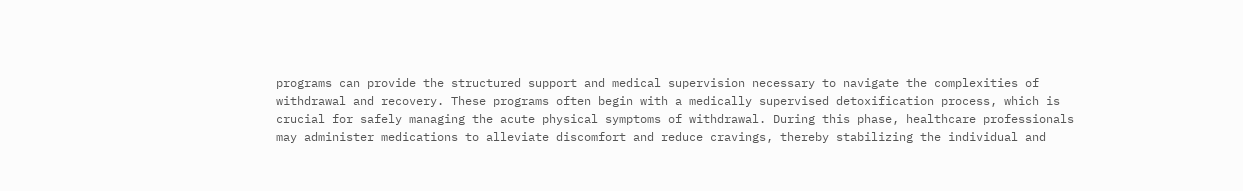programs can provide the structured support and medical supervision necessary to navigate the complexities of withdrawal and recovery. These programs often begin with a medically supervised detoxification process, which is crucial for safely managing the acute physical symptoms of withdrawal. During this phase, healthcare professionals may administer medications to alleviate discomfort and reduce cravings, thereby stabilizing the individual and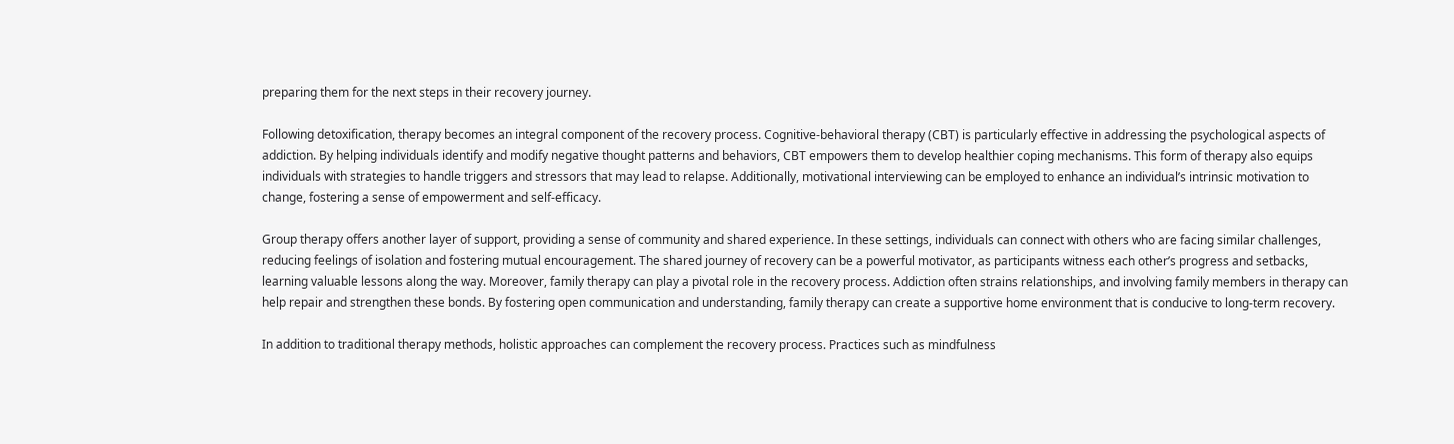preparing them for the next steps in their recovery journey.

Following detoxification, therapy becomes an integral component of the recovery process. Cognitive-behavioral therapy (CBT) is particularly effective in addressing the psychological aspects of addiction. By helping individuals identify and modify negative thought patterns and behaviors, CBT empowers them to develop healthier coping mechanisms. This form of therapy also equips individuals with strategies to handle triggers and stressors that may lead to relapse. Additionally, motivational interviewing can be employed to enhance an individual’s intrinsic motivation to change, fostering a sense of empowerment and self-efficacy.

Group therapy offers another layer of support, providing a sense of community and shared experience. In these settings, individuals can connect with others who are facing similar challenges, reducing feelings of isolation and fostering mutual encouragement. The shared journey of recovery can be a powerful motivator, as participants witness each other’s progress and setbacks, learning valuable lessons along the way. Moreover, family therapy can play a pivotal role in the recovery process. Addiction often strains relationships, and involving family members in therapy can help repair and strengthen these bonds. By fostering open communication and understanding, family therapy can create a supportive home environment that is conducive to long-term recovery.

In addition to traditional therapy methods, holistic approaches can complement the recovery process. Practices such as mindfulness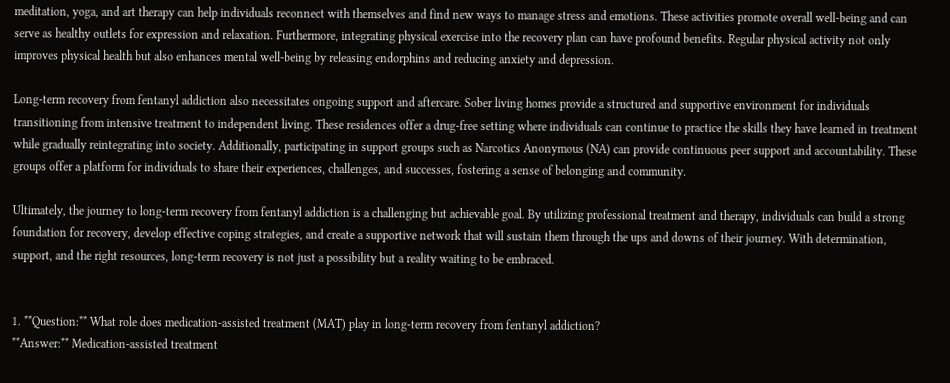meditation, yoga, and art therapy can help individuals reconnect with themselves and find new ways to manage stress and emotions. These activities promote overall well-being and can serve as healthy outlets for expression and relaxation. Furthermore, integrating physical exercise into the recovery plan can have profound benefits. Regular physical activity not only improves physical health but also enhances mental well-being by releasing endorphins and reducing anxiety and depression.

Long-term recovery from fentanyl addiction also necessitates ongoing support and aftercare. Sober living homes provide a structured and supportive environment for individuals transitioning from intensive treatment to independent living. These residences offer a drug-free setting where individuals can continue to practice the skills they have learned in treatment while gradually reintegrating into society. Additionally, participating in support groups such as Narcotics Anonymous (NA) can provide continuous peer support and accountability. These groups offer a platform for individuals to share their experiences, challenges, and successes, fostering a sense of belonging and community.

Ultimately, the journey to long-term recovery from fentanyl addiction is a challenging but achievable goal. By utilizing professional treatment and therapy, individuals can build a strong foundation for recovery, develop effective coping strategies, and create a supportive network that will sustain them through the ups and downs of their journey. With determination, support, and the right resources, long-term recovery is not just a possibility but a reality waiting to be embraced.


1. **Question:** What role does medication-assisted treatment (MAT) play in long-term recovery from fentanyl addiction?
**Answer:** Medication-assisted treatment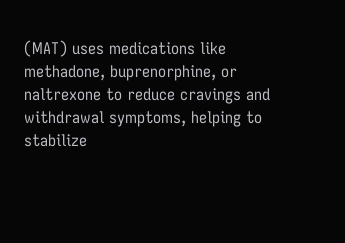(MAT) uses medications like methadone, buprenorphine, or naltrexone to reduce cravings and withdrawal symptoms, helping to stabilize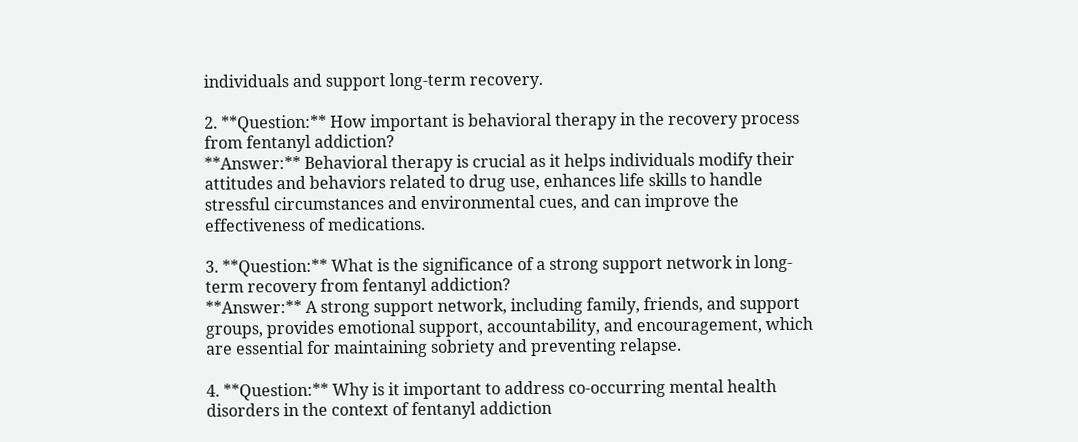individuals and support long-term recovery.

2. **Question:** How important is behavioral therapy in the recovery process from fentanyl addiction?
**Answer:** Behavioral therapy is crucial as it helps individuals modify their attitudes and behaviors related to drug use, enhances life skills to handle stressful circumstances and environmental cues, and can improve the effectiveness of medications.

3. **Question:** What is the significance of a strong support network in long-term recovery from fentanyl addiction?
**Answer:** A strong support network, including family, friends, and support groups, provides emotional support, accountability, and encouragement, which are essential for maintaining sobriety and preventing relapse.

4. **Question:** Why is it important to address co-occurring mental health disorders in the context of fentanyl addiction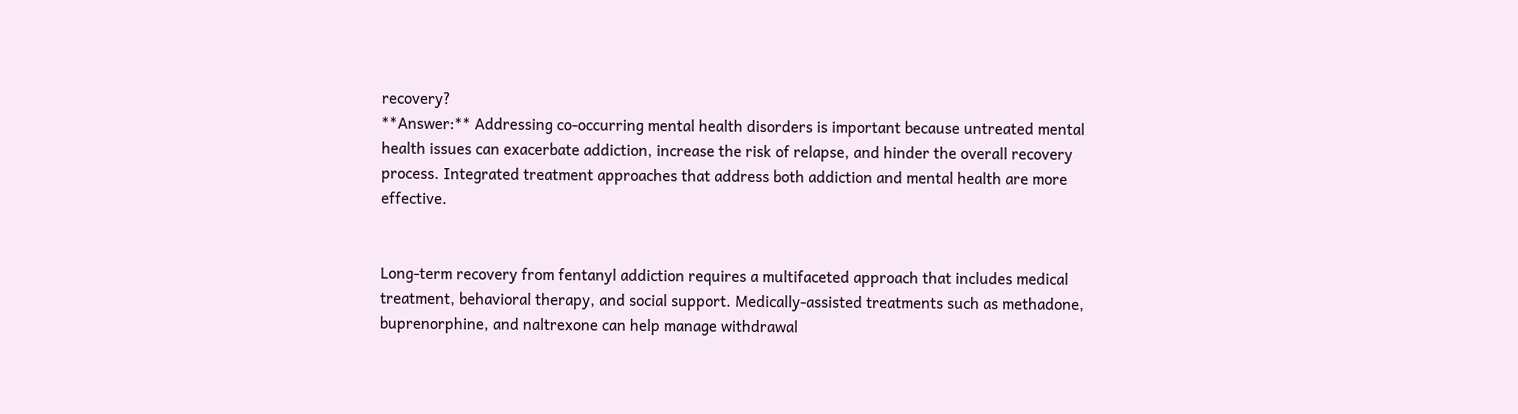recovery?
**Answer:** Addressing co-occurring mental health disorders is important because untreated mental health issues can exacerbate addiction, increase the risk of relapse, and hinder the overall recovery process. Integrated treatment approaches that address both addiction and mental health are more effective.


Long-term recovery from fentanyl addiction requires a multifaceted approach that includes medical treatment, behavioral therapy, and social support. Medically-assisted treatments such as methadone, buprenorphine, and naltrexone can help manage withdrawal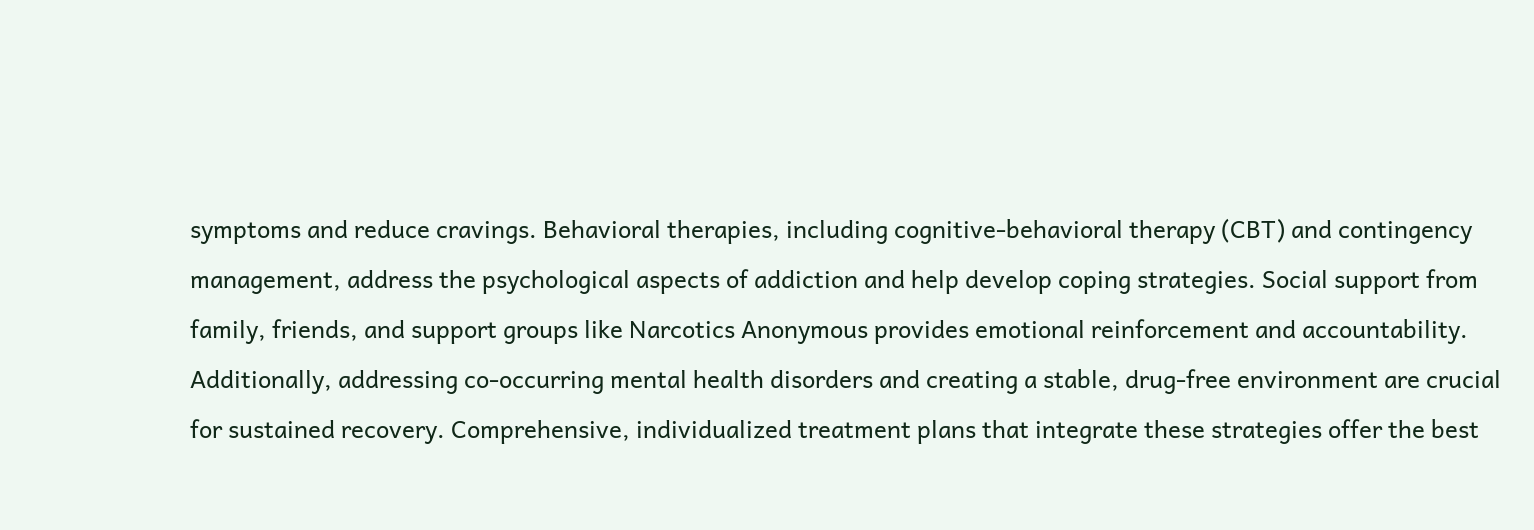symptoms and reduce cravings. Behavioral therapies, including cognitive-behavioral therapy (CBT) and contingency management, address the psychological aspects of addiction and help develop coping strategies. Social support from family, friends, and support groups like Narcotics Anonymous provides emotional reinforcement and accountability. Additionally, addressing co-occurring mental health disorders and creating a stable, drug-free environment are crucial for sustained recovery. Comprehensive, individualized treatment plans that integrate these strategies offer the best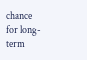chance for long-term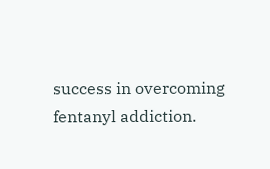success in overcoming fentanyl addiction.